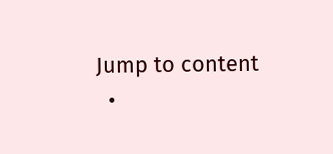Jump to content
  •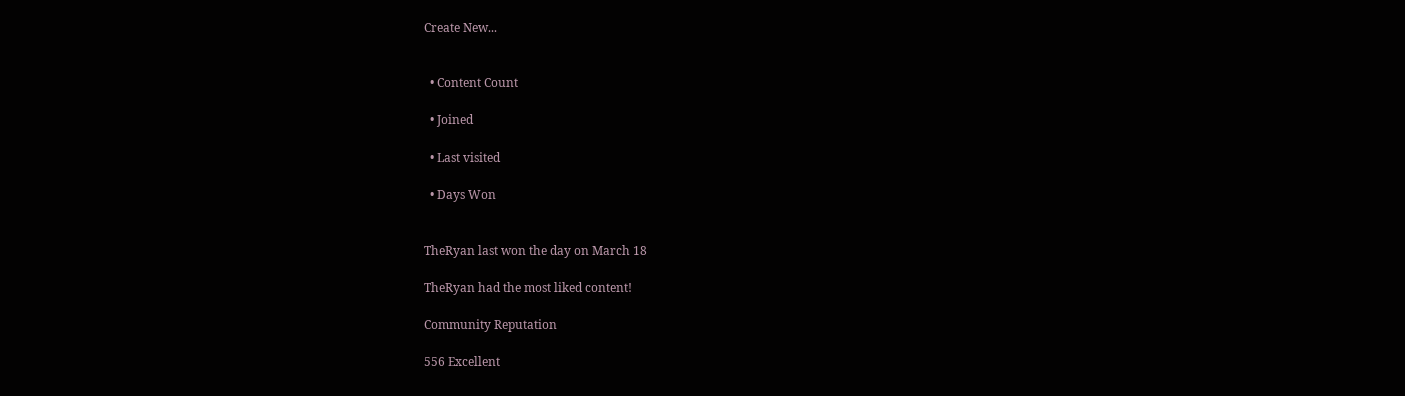Create New...


  • Content Count

  • Joined

  • Last visited

  • Days Won


TheRyan last won the day on March 18

TheRyan had the most liked content!

Community Reputation

556 Excellent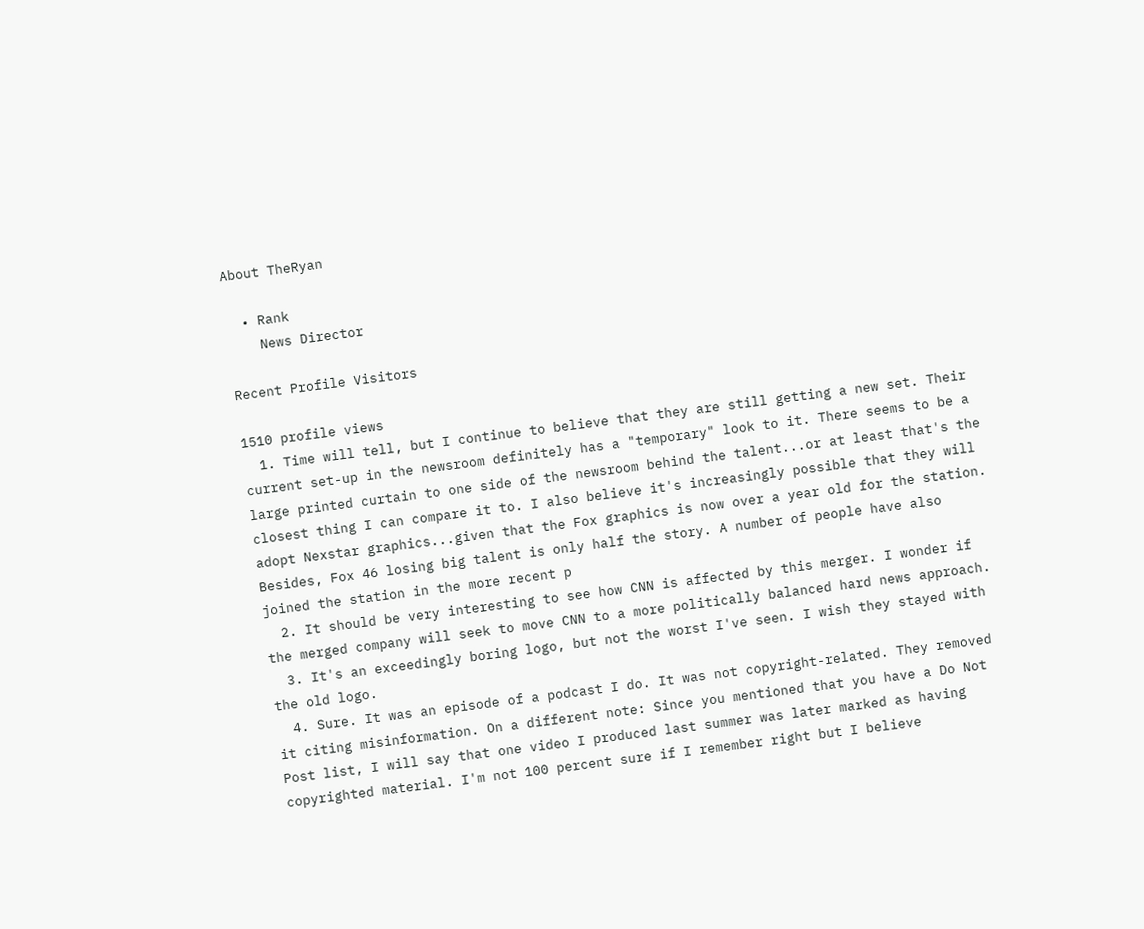About TheRyan

  • Rank
    News Director

Recent Profile Visitors

1510 profile views
  1. Time will tell, but I continue to believe that they are still getting a new set. Their current set-up in the newsroom definitely has a "temporary" look to it. There seems to be a large printed curtain to one side of the newsroom behind the talent...or at least that's the closest thing I can compare it to. I also believe it's increasingly possible that they will adopt Nexstar graphics...given that the Fox graphics is now over a year old for the station. Besides, Fox 46 losing big talent is only half the story. A number of people have also joined the station in the more recent p
  2. It should be very interesting to see how CNN is affected by this merger. I wonder if the merged company will seek to move CNN to a more politically balanced hard news approach.
  3. It's an exceedingly boring logo, but not the worst I've seen. I wish they stayed with the old logo.
  4. Sure. It was an episode of a podcast I do. It was not copyright-related. They removed it citing misinformation. On a different note: Since you mentioned that you have a Do Not Post list, I will say that one video I produced last summer was later marked as having copyrighted material. I'm not 100 percent sure if I remember right but I believe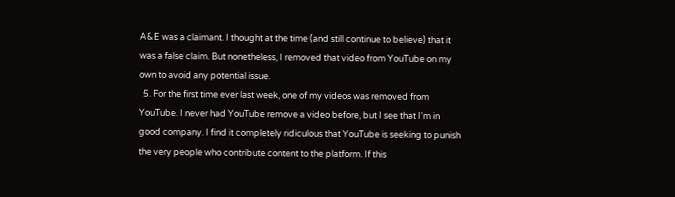A&E was a claimant. I thought at the time (and still continue to believe) that it was a false claim. But nonetheless, I removed that video from YouTube on my own to avoid any potential issue.
  5. For the first time ever last week, one of my videos was removed from YouTube. I never had YouTube remove a video before, but I see that I'm in good company. I find it completely ridiculous that YouTube is seeking to punish the very people who contribute content to the platform. If this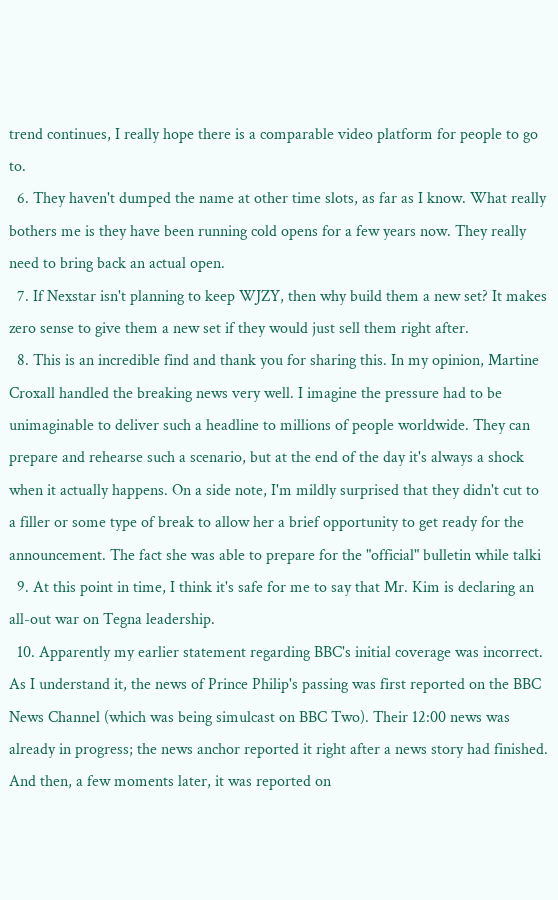trend continues, I really hope there is a comparable video platform for people to go to.
  6. They haven't dumped the name at other time slots, as far as I know. What really bothers me is they have been running cold opens for a few years now. They really need to bring back an actual open.
  7. If Nexstar isn't planning to keep WJZY, then why build them a new set? It makes zero sense to give them a new set if they would just sell them right after.
  8. This is an incredible find and thank you for sharing this. In my opinion, Martine Croxall handled the breaking news very well. I imagine the pressure had to be unimaginable to deliver such a headline to millions of people worldwide. They can prepare and rehearse such a scenario, but at the end of the day it's always a shock when it actually happens. On a side note, I'm mildly surprised that they didn't cut to a filler or some type of break to allow her a brief opportunity to get ready for the announcement. The fact she was able to prepare for the "official" bulletin while talki
  9. At this point in time, I think it's safe for me to say that Mr. Kim is declaring an all-out war on Tegna leadership.
  10. Apparently my earlier statement regarding BBC's initial coverage was incorrect. As I understand it, the news of Prince Philip's passing was first reported on the BBC News Channel (which was being simulcast on BBC Two). Their 12:00 news was already in progress; the news anchor reported it right after a news story had finished. And then, a few moments later, it was reported on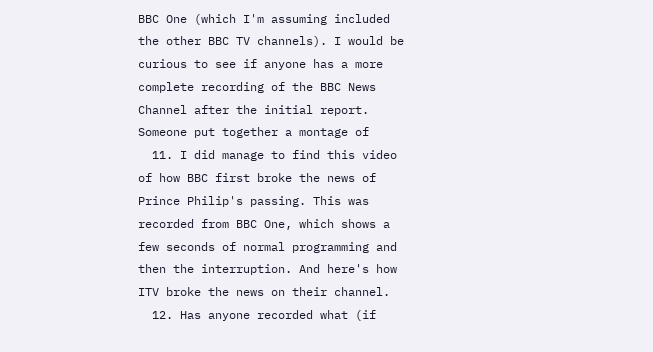BBC One (which I'm assuming included the other BBC TV channels). I would be curious to see if anyone has a more complete recording of the BBC News Channel after the initial report. Someone put together a montage of
  11. I did manage to find this video of how BBC first broke the news of Prince Philip's passing. This was recorded from BBC One, which shows a few seconds of normal programming and then the interruption. And here's how ITV broke the news on their channel.
  12. Has anyone recorded what (if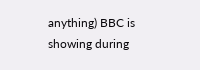anything) BBC is showing during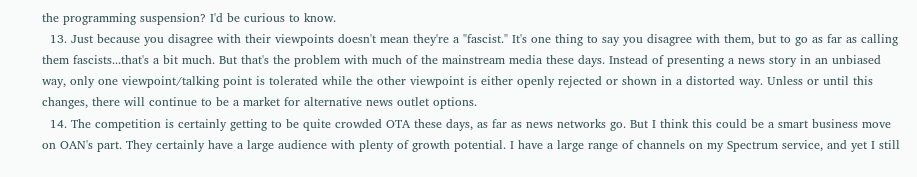the programming suspension? I'd be curious to know.
  13. Just because you disagree with their viewpoints doesn't mean they're a "fascist." It's one thing to say you disagree with them, but to go as far as calling them fascists...that's a bit much. But that's the problem with much of the mainstream media these days. Instead of presenting a news story in an unbiased way, only one viewpoint/talking point is tolerated while the other viewpoint is either openly rejected or shown in a distorted way. Unless or until this changes, there will continue to be a market for alternative news outlet options.
  14. The competition is certainly getting to be quite crowded OTA these days, as far as news networks go. But I think this could be a smart business move on OAN's part. They certainly have a large audience with plenty of growth potential. I have a large range of channels on my Spectrum service, and yet I still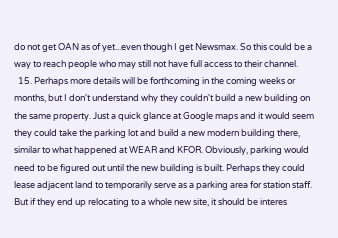do not get OAN as of yet...even though I get Newsmax. So this could be a way to reach people who may still not have full access to their channel.
  15. Perhaps more details will be forthcoming in the coming weeks or months, but I don't understand why they couldn't build a new building on the same property. Just a quick glance at Google maps and it would seem they could take the parking lot and build a new modern building there, similar to what happened at WEAR and KFOR. Obviously, parking would need to be figured out until the new building is built. Perhaps they could lease adjacent land to temporarily serve as a parking area for station staff. But if they end up relocating to a whole new site, it should be interes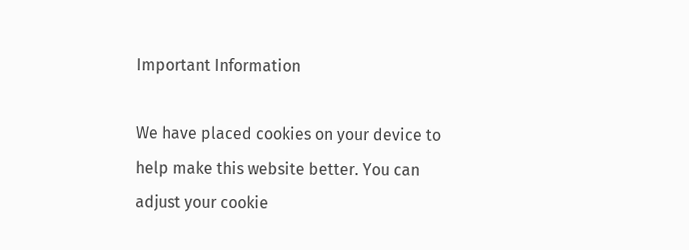Important Information

We have placed cookies on your device to help make this website better. You can adjust your cookie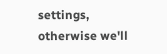settings, otherwise we'll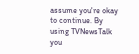assume you're okay to continue. By using TVNewsTalk you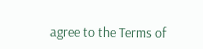agree to the Terms of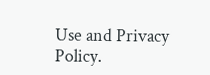Use and Privacy Policy.